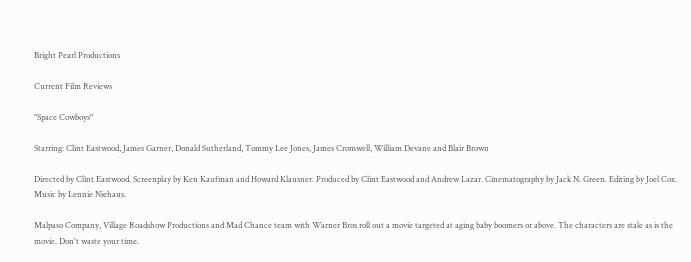Bright Pearl Productions

Current Film Reviews

"Space Cowboys"

Starring: Clint Eastwood, James Garner, Donald Sutherland, Tommy Lee Jones, James Cromwell, William Devane and Blair Brown

Directed by Clint Eastwood. Screenplay by Ken Kaufman and Howard Klausner. Produced by Clint Eastwood and Andrew Lazar. Cinematography by Jack N. Green. Editing by Joel Cox. Music by Lennie Niehaus.

Malpaso Company, Village Roadshow Productions and Mad Chance team with Warner Bros roll out a movie targeted at aging baby boomers or above. The characters are stale as is the movie. Don't waste your time.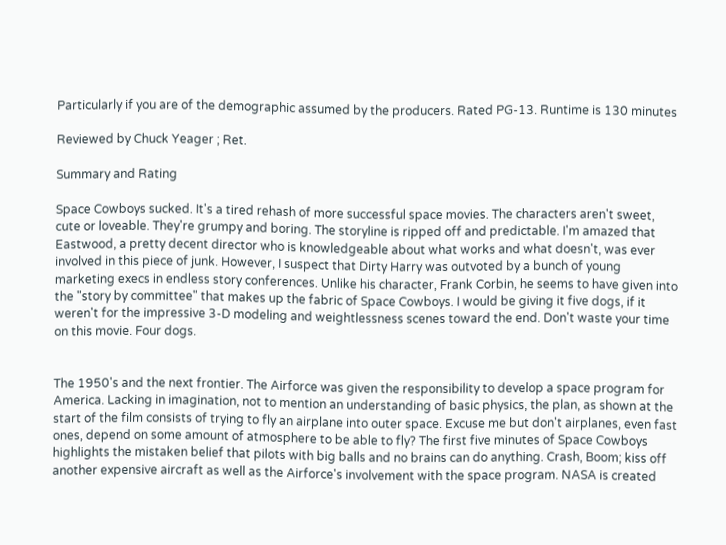Particularly if you are of the demographic assumed by the producers. Rated PG-13. Runtime is 130 minutes

Reviewed by Chuck Yeager ; Ret.

Summary and Rating

Space Cowboys sucked. It's a tired rehash of more successful space movies. The characters aren't sweet, cute or loveable. They're grumpy and boring. The storyline is ripped off and predictable. I'm amazed that Eastwood, a pretty decent director who is knowledgeable about what works and what doesn't, was ever involved in this piece of junk. However, I suspect that Dirty Harry was outvoted by a bunch of young marketing execs in endless story conferences. Unlike his character, Frank Corbin, he seems to have given into the "story by committee" that makes up the fabric of Space Cowboys. I would be giving it five dogs, if it weren't for the impressive 3-D modeling and weightlessness scenes toward the end. Don't waste your time on this movie. Four dogs.


The 1950's and the next frontier. The Airforce was given the responsibility to develop a space program for America. Lacking in imagination, not to mention an understanding of basic physics, the plan, as shown at the start of the film consists of trying to fly an airplane into outer space. Excuse me but don't airplanes, even fast ones, depend on some amount of atmosphere to be able to fly? The first five minutes of Space Cowboys highlights the mistaken belief that pilots with big balls and no brains can do anything. Crash, Boom; kiss off another expensive aircraft as well as the Airforce's involvement with the space program. NASA is created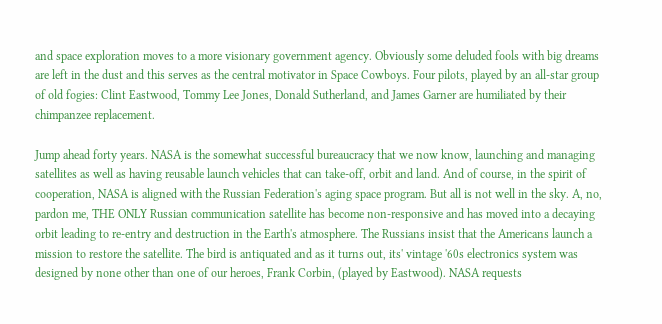and space exploration moves to a more visionary government agency. Obviously some deluded fools with big dreams are left in the dust and this serves as the central motivator in Space Cowboys. Four pilots, played by an all-star group of old fogies: Clint Eastwood, Tommy Lee Jones, Donald Sutherland, and James Garner are humiliated by their chimpanzee replacement.

Jump ahead forty years. NASA is the somewhat successful bureaucracy that we now know, launching and managing satellites as well as having reusable launch vehicles that can take-off, orbit and land. And of course, in the spirit of cooperation, NASA is aligned with the Russian Federation's aging space program. But all is not well in the sky. A, no, pardon me, THE ONLY Russian communication satellite has become non-responsive and has moved into a decaying orbit leading to re-entry and destruction in the Earth's atmosphere. The Russians insist that the Americans launch a mission to restore the satellite. The bird is antiquated and as it turns out, its' vintage '60s electronics system was designed by none other than one of our heroes, Frank Corbin, (played by Eastwood). NASA requests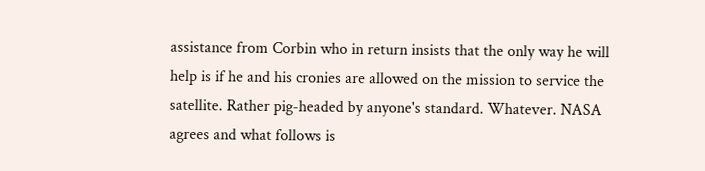assistance from Corbin who in return insists that the only way he will help is if he and his cronies are allowed on the mission to service the satellite. Rather pig-headed by anyone's standard. Whatever. NASA agrees and what follows is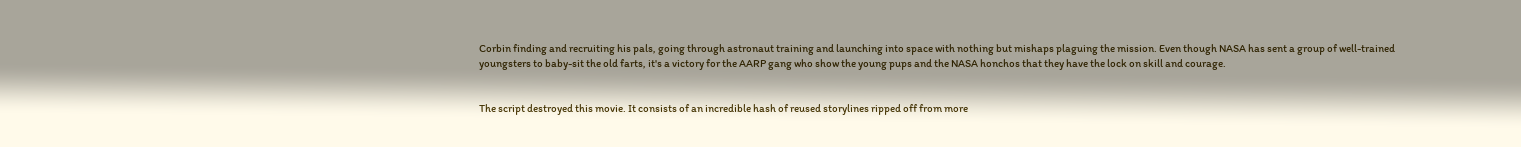Corbin finding and recruiting his pals, going through astronaut training and launching into space with nothing but mishaps plaguing the mission. Even though NASA has sent a group of well-trained youngsters to baby-sit the old farts, it's a victory for the AARP gang who show the young pups and the NASA honchos that they have the lock on skill and courage.


The script destroyed this movie. It consists of an incredible hash of reused storylines ripped off from more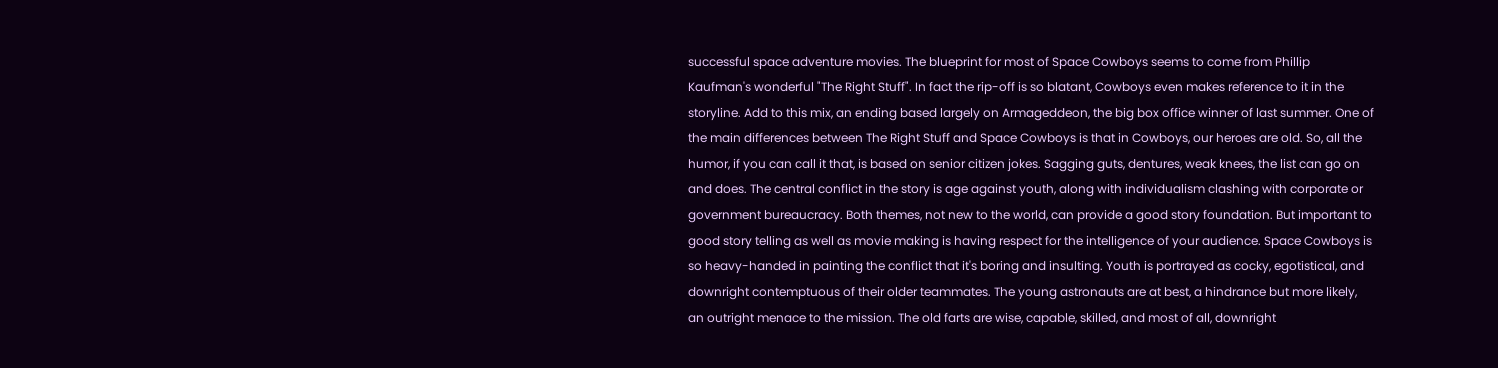successful space adventure movies. The blueprint for most of Space Cowboys seems to come from Phillip Kaufman's wonderful "The Right Stuff". In fact the rip-off is so blatant, Cowboys even makes reference to it in the storyline. Add to this mix, an ending based largely on Armageddeon, the big box office winner of last summer. One of the main differences between The Right Stuff and Space Cowboys is that in Cowboys, our heroes are old. So, all the humor, if you can call it that, is based on senior citizen jokes. Sagging guts, dentures, weak knees, the list can go on and does. The central conflict in the story is age against youth, along with individualism clashing with corporate or government bureaucracy. Both themes, not new to the world, can provide a good story foundation. But important to good story telling as well as movie making is having respect for the intelligence of your audience. Space Cowboys is so heavy-handed in painting the conflict that it's boring and insulting. Youth is portrayed as cocky, egotistical, and downright contemptuous of their older teammates. The young astronauts are at best, a hindrance but more likely, an outright menace to the mission. The old farts are wise, capable, skilled, and most of all, downright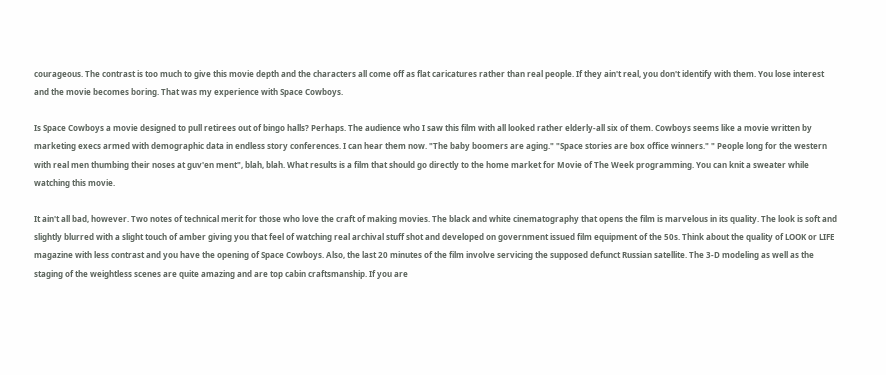courageous. The contrast is too much to give this movie depth and the characters all come off as flat caricatures rather than real people. If they ain't real, you don't identify with them. You lose interest and the movie becomes boring. That was my experience with Space Cowboys.

Is Space Cowboys a movie designed to pull retirees out of bingo halls? Perhaps. The audience who I saw this film with all looked rather elderly-all six of them. Cowboys seems like a movie written by marketing execs armed with demographic data in endless story conferences. I can hear them now. "The baby boomers are aging." "Space stories are box office winners." " People long for the western with real men thumbing their noses at guv'en ment", blah, blah. What results is a film that should go directly to the home market for Movie of The Week programming. You can knit a sweater while watching this movie.

It ain't all bad, however. Two notes of technical merit for those who love the craft of making movies. The black and white cinematography that opens the film is marvelous in its quality. The look is soft and slightly blurred with a slight touch of amber giving you that feel of watching real archival stuff shot and developed on government issued film equipment of the 50s. Think about the quality of LOOK or LIFE magazine with less contrast and you have the opening of Space Cowboys. Also, the last 20 minutes of the film involve servicing the supposed defunct Russian satellite. The 3-D modeling as well as the staging of the weightless scenes are quite amazing and are top cabin craftsmanship. If you are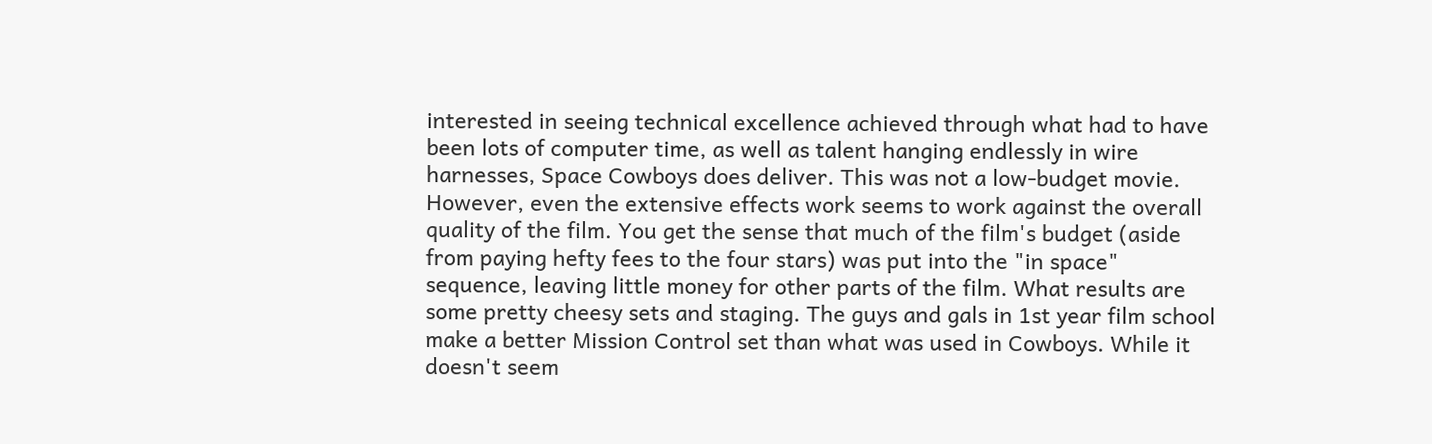interested in seeing technical excellence achieved through what had to have been lots of computer time, as well as talent hanging endlessly in wire harnesses, Space Cowboys does deliver. This was not a low-budget movie. However, even the extensive effects work seems to work against the overall quality of the film. You get the sense that much of the film's budget (aside from paying hefty fees to the four stars) was put into the "in space" sequence, leaving little money for other parts of the film. What results are some pretty cheesy sets and staging. The guys and gals in 1st year film school make a better Mission Control set than what was used in Cowboys. While it doesn't seem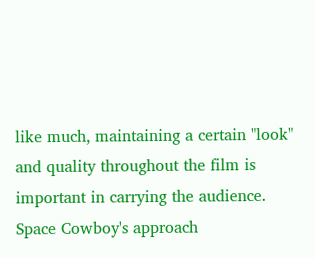like much, maintaining a certain "look" and quality throughout the film is important in carrying the audience. Space Cowboy's approach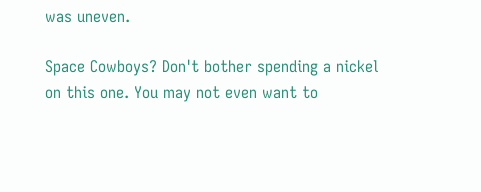was uneven.

Space Cowboys? Don't bother spending a nickel on this one. You may not even want to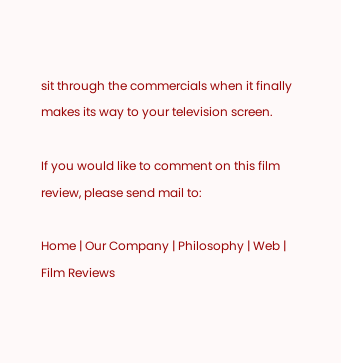sit through the commercials when it finally makes its way to your television screen.

If you would like to comment on this film review, please send mail to:

Home | Our Company | Philosophy | Web | Film Reviews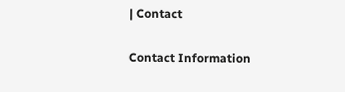| Contact

Contact Information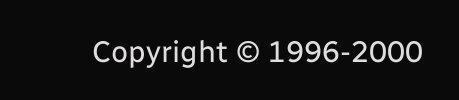Copyright © 1996-2000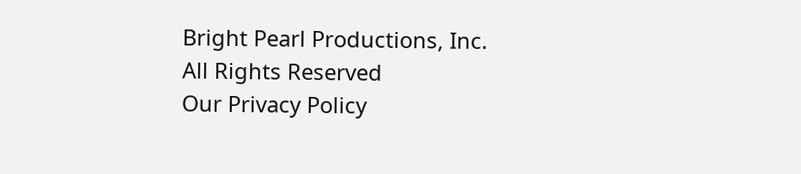Bright Pearl Productions, Inc.
All Rights Reserved
Our Privacy Policy